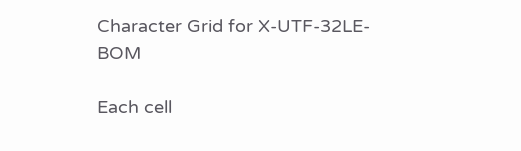Character Grid for X-UTF-32LE-BOM

Each cell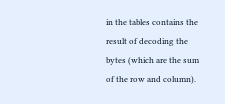in the tables contains the result of decoding the bytes (which are the sum of the row and column).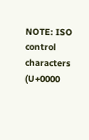NOTE: ISO control characters (U+0000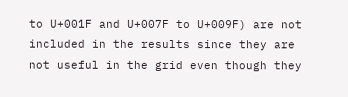to U+001F and U+007F to U+009F) are not included in the results since they are not useful in the grid even though they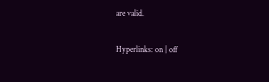are valid.

Hyperlinks: on | off